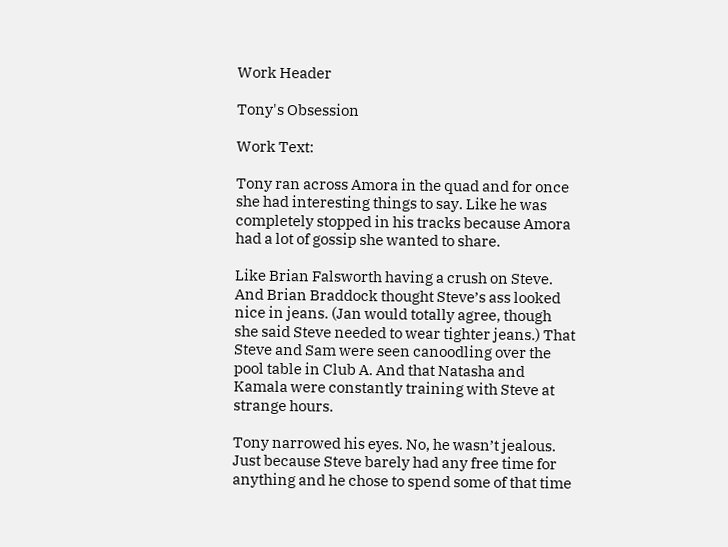Work Header

Tony's Obsession

Work Text:

Tony ran across Amora in the quad and for once she had interesting things to say. Like he was completely stopped in his tracks because Amora had a lot of gossip she wanted to share.

Like Brian Falsworth having a crush on Steve. And Brian Braddock thought Steve’s ass looked nice in jeans. (Jan would totally agree, though she said Steve needed to wear tighter jeans.) That Steve and Sam were seen canoodling over the pool table in Club A. And that Natasha and Kamala were constantly training with Steve at strange hours.

Tony narrowed his eyes. No, he wasn’t jealous. Just because Steve barely had any free time for anything and he chose to spend some of that time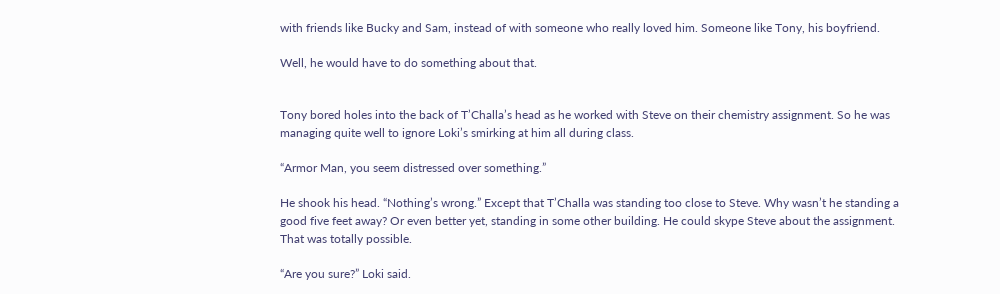with friends like Bucky and Sam, instead of with someone who really loved him. Someone like Tony, his boyfriend.

Well, he would have to do something about that.


Tony bored holes into the back of T’Challa’s head as he worked with Steve on their chemistry assignment. So he was managing quite well to ignore Loki’s smirking at him all during class.

“Armor Man, you seem distressed over something.”

He shook his head. “Nothing’s wrong.” Except that T’Challa was standing too close to Steve. Why wasn’t he standing a good five feet away? Or even better yet, standing in some other building. He could skype Steve about the assignment. That was totally possible.

“Are you sure?” Loki said.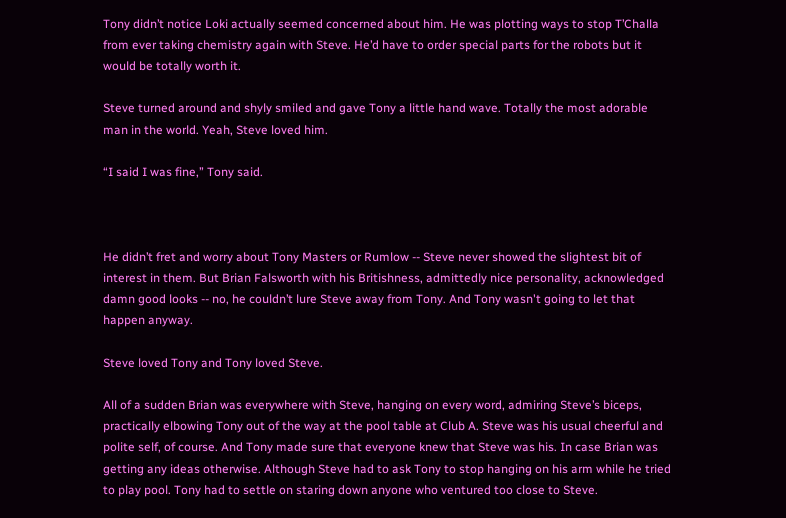Tony didn’t notice Loki actually seemed concerned about him. He was plotting ways to stop T’Challa from ever taking chemistry again with Steve. He’d have to order special parts for the robots but it would be totally worth it.

Steve turned around and shyly smiled and gave Tony a little hand wave. Totally the most adorable man in the world. Yeah, Steve loved him.

“I said I was fine,” Tony said.



He didn’t fret and worry about Tony Masters or Rumlow -- Steve never showed the slightest bit of interest in them. But Brian Falsworth with his Britishness, admittedly nice personality, acknowledged damn good looks -- no, he couldn’t lure Steve away from Tony. And Tony wasn't going to let that happen anyway.

Steve loved Tony and Tony loved Steve.

All of a sudden Brian was everywhere with Steve, hanging on every word, admiring Steve’s biceps, practically elbowing Tony out of the way at the pool table at Club A. Steve was his usual cheerful and polite self, of course. And Tony made sure that everyone knew that Steve was his. In case Brian was getting any ideas otherwise. Although Steve had to ask Tony to stop hanging on his arm while he tried to play pool. Tony had to settle on staring down anyone who ventured too close to Steve.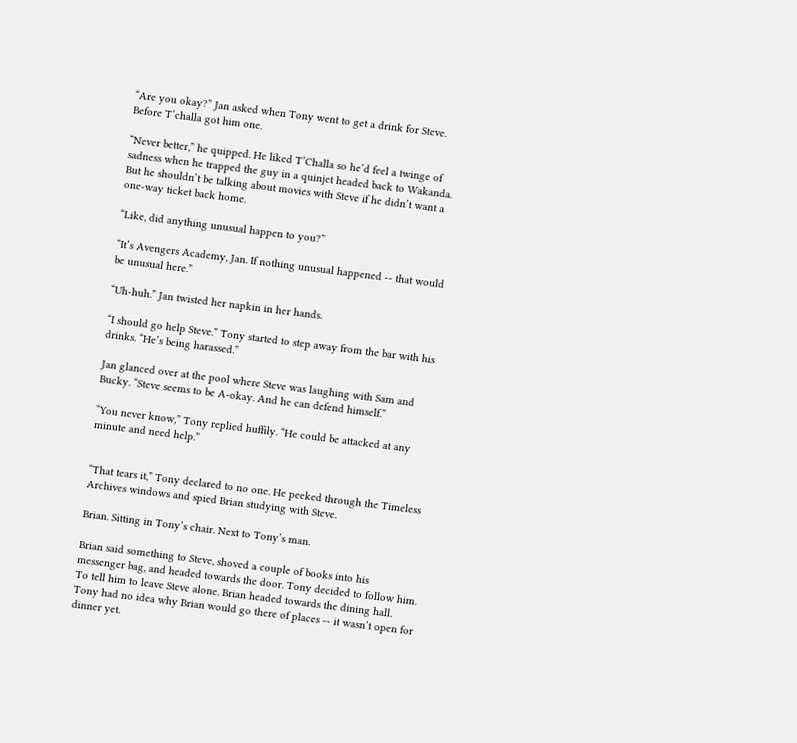“Are you okay?” Jan asked when Tony went to get a drink for Steve. Before T’challa got him one.

“Never better,” he quipped. He liked T’Challa so he’d feel a twinge of sadness when he trapped the guy in a quinjet headed back to Wakanda. But he shouldn’t be talking about movies with Steve if he didn’t want a one-way ticket back home.

“Like, did anything unusual happen to you?”

“It’s Avengers Academy, Jan. If nothing unusual happened -- that would be unusual here.”

“Uh-huh.” Jan twisted her napkin in her hands.

“I should go help Steve.” Tony started to step away from the bar with his drinks. “He’s being harassed.”

Jan glanced over at the pool where Steve was laughing with Sam and Bucky. “Steve seems to be A-okay. And he can defend himself.”

“You never know,” Tony replied huffily. “He could be attacked at any minute and need help.”


“That tears it,” Tony declared to no one. He peeked through the Timeless Archives windows and spied Brian studying with Steve.

Brian. Sitting in Tony’s chair. Next to Tony’s man.

Brian said something to Steve, shoved a couple of books into his messenger bag, and headed towards the door. Tony decided to follow him. To tell him to leave Steve alone. Brian headed towards the dining hall. Tony had no idea why Brian would go there of places -- it wasn’t open for dinner yet.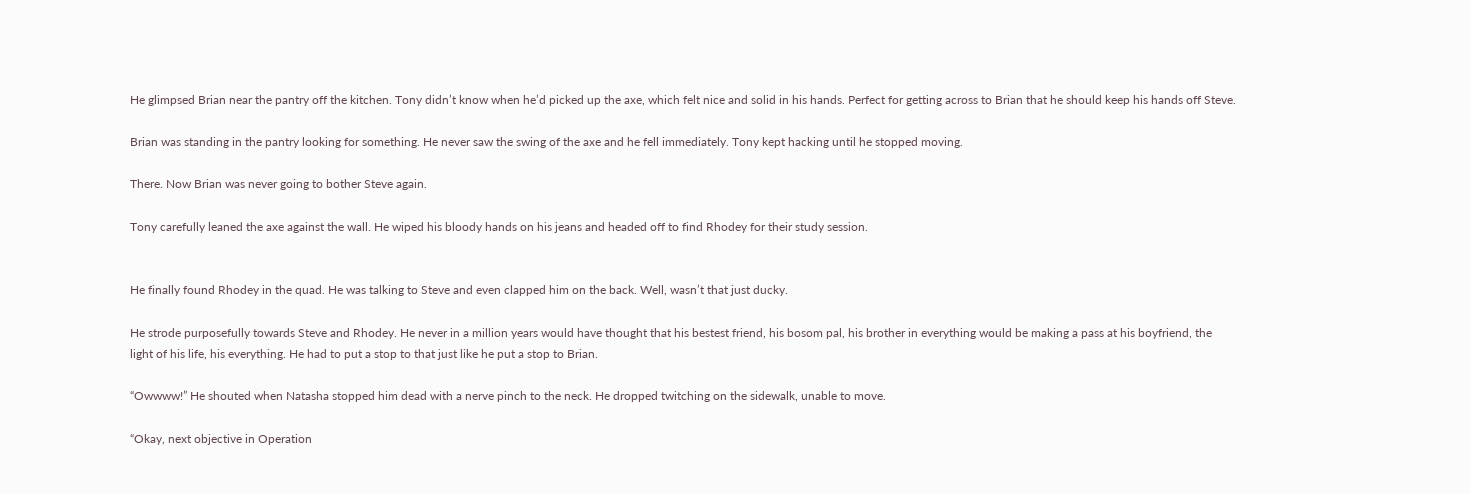He glimpsed Brian near the pantry off the kitchen. Tony didn’t know when he’d picked up the axe, which felt nice and solid in his hands. Perfect for getting across to Brian that he should keep his hands off Steve.

Brian was standing in the pantry looking for something. He never saw the swing of the axe and he fell immediately. Tony kept hacking until he stopped moving.

There. Now Brian was never going to bother Steve again.

Tony carefully leaned the axe against the wall. He wiped his bloody hands on his jeans and headed off to find Rhodey for their study session.


He finally found Rhodey in the quad. He was talking to Steve and even clapped him on the back. Well, wasn’t that just ducky.

He strode purposefully towards Steve and Rhodey. He never in a million years would have thought that his bestest friend, his bosom pal, his brother in everything would be making a pass at his boyfriend, the light of his life, his everything. He had to put a stop to that just like he put a stop to Brian.

“Owwww!” He shouted when Natasha stopped him dead with a nerve pinch to the neck. He dropped twitching on the sidewalk, unable to move.

“Okay, next objective in Operation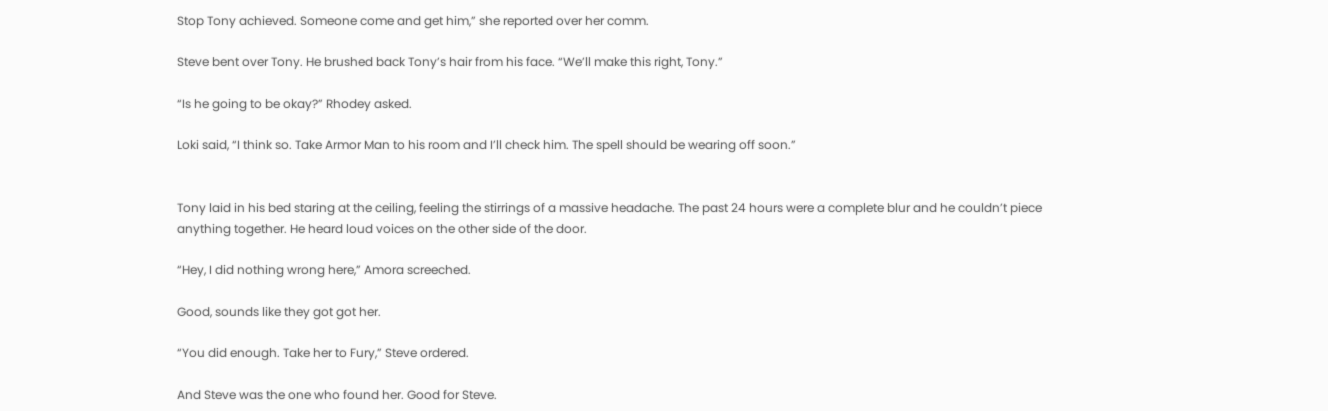Stop Tony achieved. Someone come and get him,” she reported over her comm.

Steve bent over Tony. He brushed back Tony’s hair from his face. “We’ll make this right, Tony.”

“Is he going to be okay?” Rhodey asked.

Loki said, “I think so. Take Armor Man to his room and I’ll check him. The spell should be wearing off soon.”


Tony laid in his bed staring at the ceiling, feeling the stirrings of a massive headache. The past 24 hours were a complete blur and he couldn’t piece anything together. He heard loud voices on the other side of the door.

“Hey, I did nothing wrong here,” Amora screeched.

Good, sounds like they got got her.

“You did enough. Take her to Fury,” Steve ordered.

And Steve was the one who found her. Good for Steve.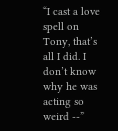“I cast a love spell on Tony, that’s all I did. I don’t know why he was acting so weird --”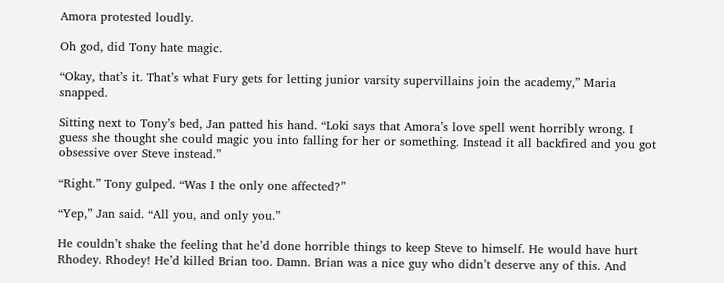Amora protested loudly.

Oh god, did Tony hate magic.

“Okay, that’s it. That’s what Fury gets for letting junior varsity supervillains join the academy,” Maria snapped.

Sitting next to Tony’s bed, Jan patted his hand. “Loki says that Amora’s love spell went horribly wrong. I guess she thought she could magic you into falling for her or something. Instead it all backfired and you got obsessive over Steve instead.”

“Right.” Tony gulped. “Was I the only one affected?”

“Yep,” Jan said. “All you, and only you.”

He couldn’t shake the feeling that he’d done horrible things to keep Steve to himself. He would have hurt Rhodey. Rhodey! He’d killed Brian too. Damn. Brian was a nice guy who didn’t deserve any of this. And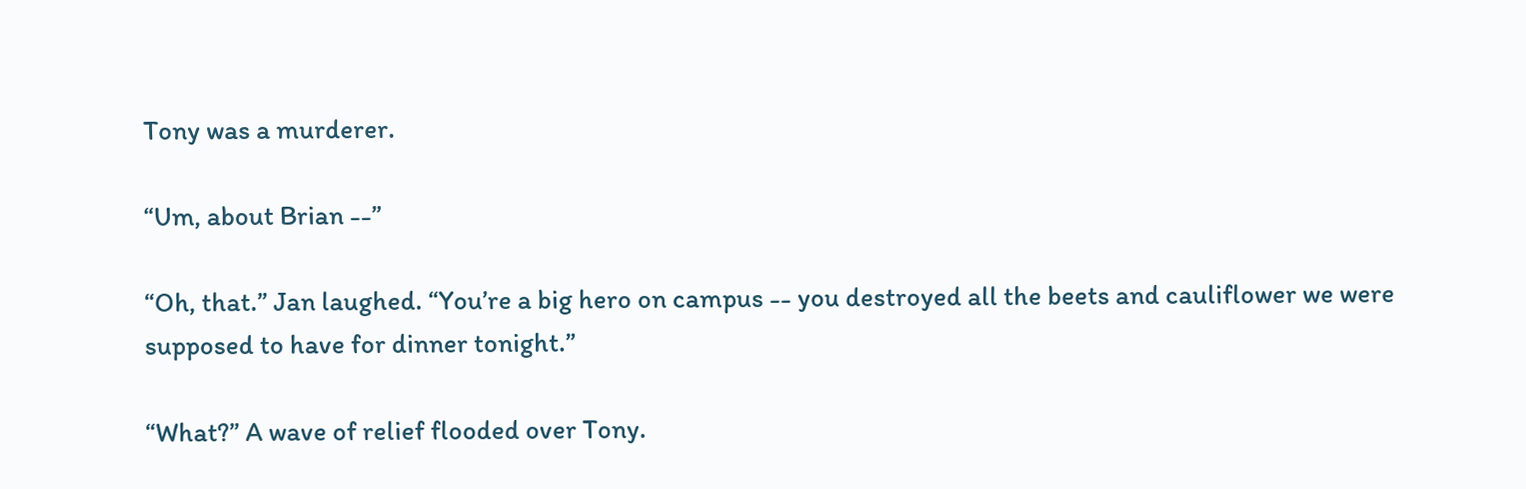Tony was a murderer.

“Um, about Brian --”

“Oh, that.” Jan laughed. “You’re a big hero on campus -- you destroyed all the beets and cauliflower we were supposed to have for dinner tonight.”

“What?” A wave of relief flooded over Tony.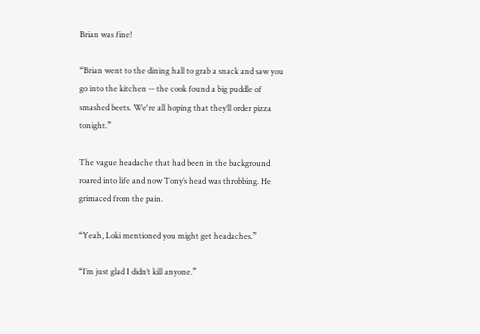Brian was fine!

“Brian went to the dining hall to grab a snack and saw you go into the kitchen -- the cook found a big puddle of smashed beets. We're all hoping that they’ll order pizza tonight.”

The vague headache that had been in the background roared into life and now Tony’s head was throbbing. He grimaced from the pain.

“Yeah, Loki mentioned you might get headaches.”

“I’m just glad I didn’t kill anyone.”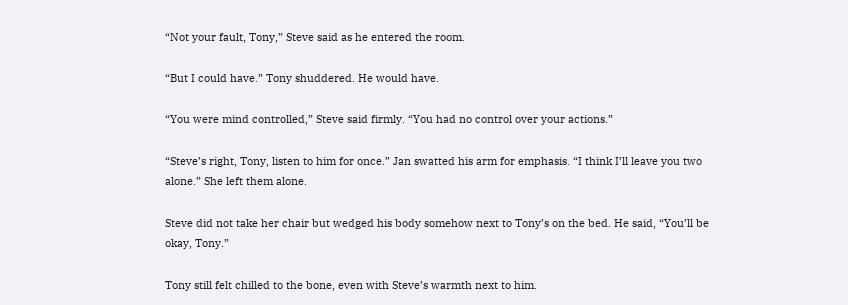“Not your fault, Tony,” Steve said as he entered the room.

“But I could have.” Tony shuddered. He would have.

“You were mind controlled,” Steve said firmly. “You had no control over your actions.”

“Steve’s right, Tony, listen to him for once.” Jan swatted his arm for emphasis. “I think I’ll leave you two alone.” She left them alone.

Steve did not take her chair but wedged his body somehow next to Tony’s on the bed. He said, “You’ll be okay, Tony.”

Tony still felt chilled to the bone, even with Steve’s warmth next to him.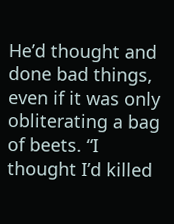He’d thought and done bad things, even if it was only obliterating a bag of beets. “I thought I’d killed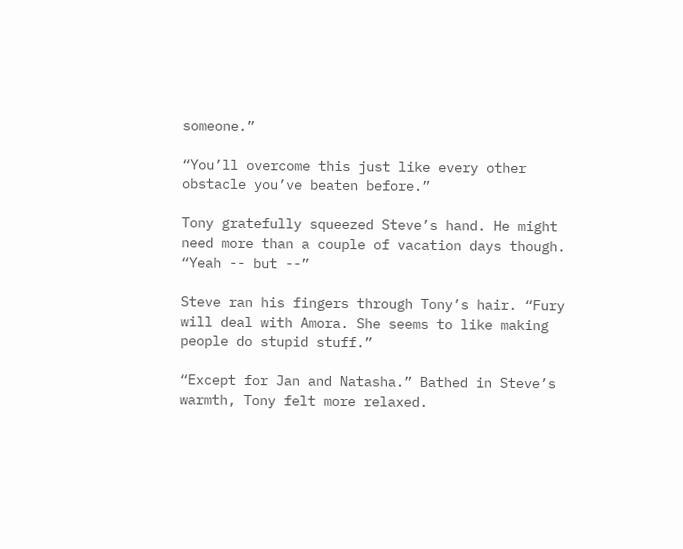someone.”

“You’ll overcome this just like every other obstacle you’ve beaten before.”

Tony gratefully squeezed Steve’s hand. He might need more than a couple of vacation days though. “Yeah -- but --”

Steve ran his fingers through Tony’s hair. “Fury will deal with Amora. She seems to like making people do stupid stuff.”

“Except for Jan and Natasha.” Bathed in Steve’s warmth, Tony felt more relaxed.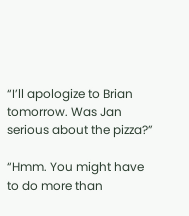“I’ll apologize to Brian tomorrow. Was Jan serious about the pizza?”

“Hmm. You might have to do more than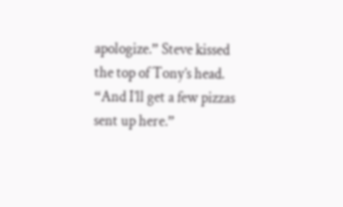apologize.” Steve kissed the top of Tony’s head. “And I’ll get a few pizzas sent up here.”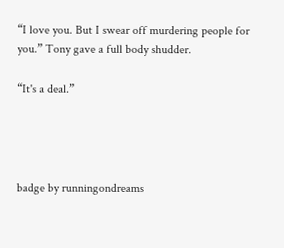“I love you. But I swear off murdering people for you.” Tony gave a full body shudder.

“It's a deal.”




badge by runningondreams